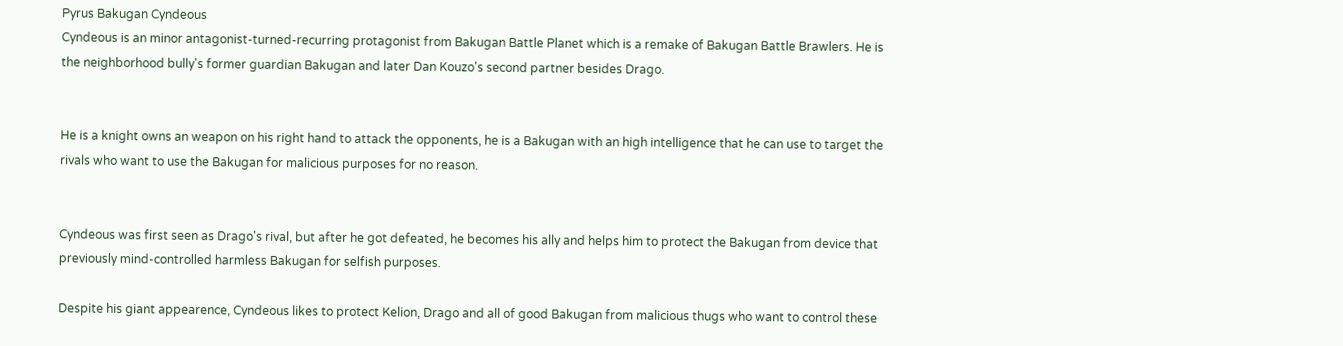Pyrus Bakugan Cyndeous
Cyndeous is an minor antagonist-turned-recurring protagonist from Bakugan Battle Planet which is a remake of Bakugan Battle Brawlers. He is the neighborhood bully's former guardian Bakugan and later Dan Kouzo's second partner besides Drago.


He is a knight owns an weapon on his right hand to attack the opponents, he is a Bakugan with an high intelligence that he can use to target the rivals who want to use the Bakugan for malicious purposes for no reason.


Cyndeous was first seen as Drago's rival, but after he got defeated, he becomes his ally and helps him to protect the Bakugan from device that previously mind-controlled harmless Bakugan for selfish purposes.

Despite his giant appearence, Cyndeous likes to protect Kelion, Drago and all of good Bakugan from malicious thugs who want to control these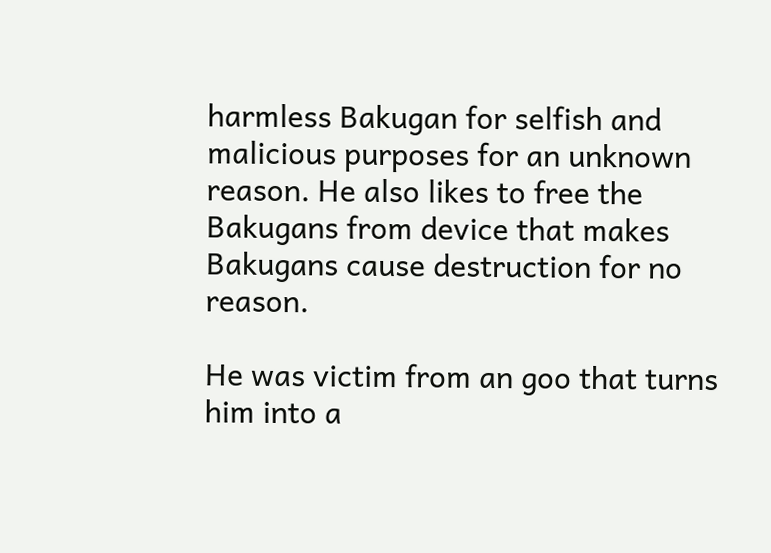harmless Bakugan for selfish and malicious purposes for an unknown reason. He also likes to free the Bakugans from device that makes Bakugans cause destruction for no reason.

He was victim from an goo that turns him into a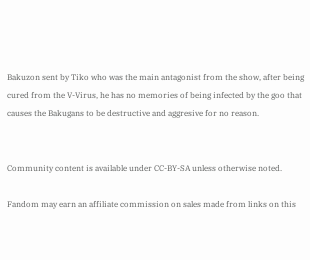Bakuzon sent by Tiko who was the main antagonist from the show, after being cured from the V-Virus, he has no memories of being infected by the goo that causes the Bakugans to be destructive and aggresive for no reason.


Community content is available under CC-BY-SA unless otherwise noted.

Fandom may earn an affiliate commission on sales made from links on this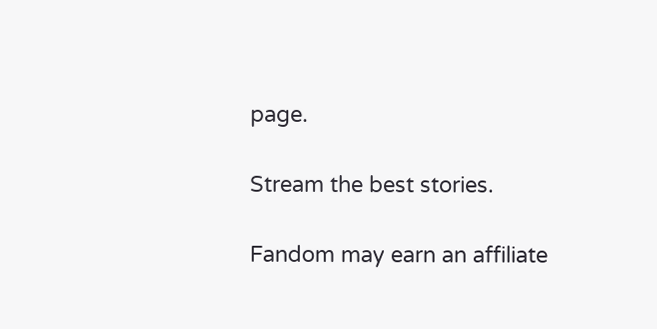page.

Stream the best stories.

Fandom may earn an affiliate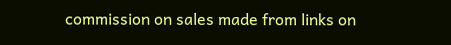commission on sales made from links on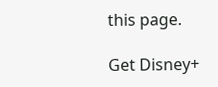this page.

Get Disney+